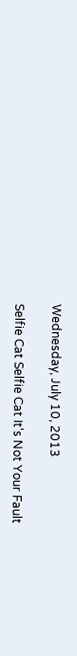Wednesday, July 10, 2013

Selfie Cat Selfie Cat It's Not Your Fault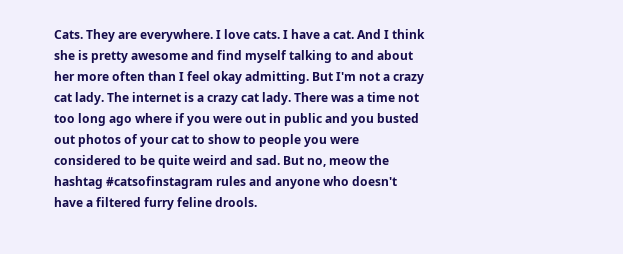Cats. They are everywhere. I love cats. I have a cat. And I think she is pretty awesome and find myself talking to and about her more often than I feel okay admitting. But I'm not a crazy cat lady. The internet is a crazy cat lady. There was a time not too long ago where if you were out in public and you busted out photos of your cat to show to people you were considered to be quite weird and sad. But no, meow the hashtag #catsofinstagram rules and anyone who doesn't have a filtered furry feline drools.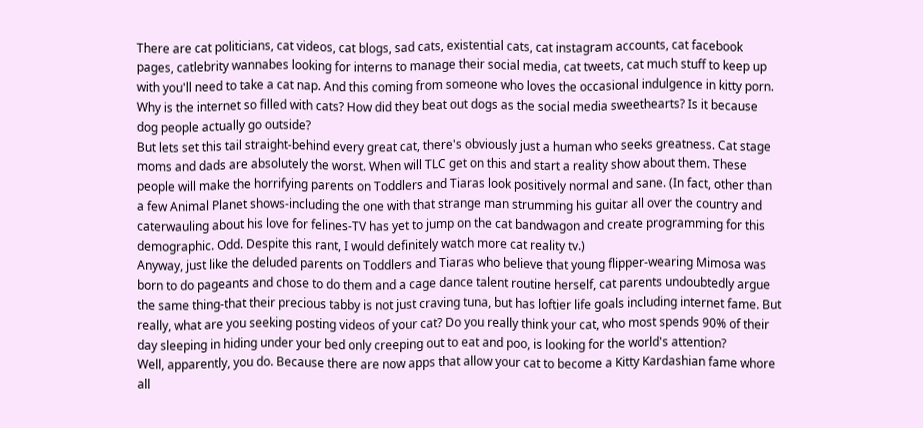There are cat politicians, cat videos, cat blogs, sad cats, existential cats, cat instagram accounts, cat facebook pages, catlebrity wannabes looking for interns to manage their social media, cat tweets, cat much stuff to keep up with you'll need to take a cat nap. And this coming from someone who loves the occasional indulgence in kitty porn. Why is the internet so filled with cats? How did they beat out dogs as the social media sweethearts? Is it because dog people actually go outside?
But lets set this tail straight-behind every great cat, there's obviously just a human who seeks greatness. Cat stage moms and dads are absolutely the worst. When will TLC get on this and start a reality show about them. These people will make the horrifying parents on Toddlers and Tiaras look positively normal and sane. (In fact, other than a few Animal Planet shows-including the one with that strange man strumming his guitar all over the country and caterwauling about his love for felines-TV has yet to jump on the cat bandwagon and create programming for this demographic. Odd. Despite this rant, I would definitely watch more cat reality tv.)
Anyway, just like the deluded parents on Toddlers and Tiaras who believe that young flipper-wearing Mimosa was born to do pageants and chose to do them and a cage dance talent routine herself, cat parents undoubtedly argue the same thing-that their precious tabby is not just craving tuna, but has loftier life goals including internet fame. But really, what are you seeking posting videos of your cat? Do you really think your cat, who most spends 90% of their day sleeping in hiding under your bed only creeping out to eat and poo, is looking for the world's attention?
Well, apparently, you do. Because there are now apps that allow your cat to become a Kitty Kardashian fame whore all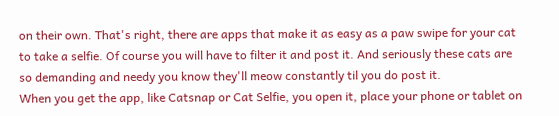on their own. That's right, there are apps that make it as easy as a paw swipe for your cat to take a selfie. Of course you will have to filter it and post it. And seriously these cats are so demanding and needy you know they'll meow constantly til you do post it.
When you get the app, like Catsnap or Cat Selfie, you open it, place your phone or tablet on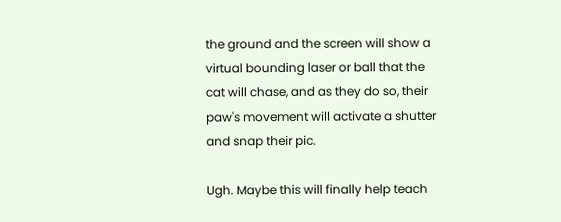the ground and the screen will show a virtual bounding laser or ball that the cat will chase, and as they do so, their paw's movement will activate a shutter and snap their pic.

Ugh. Maybe this will finally help teach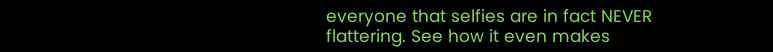everyone that selfies are in fact NEVER flattering. See how it even makes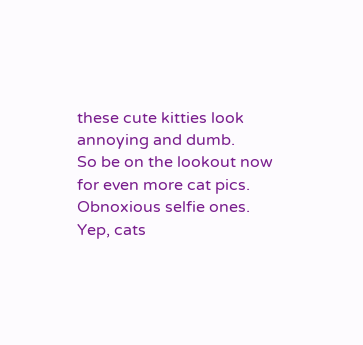these cute kitties look annoying and dumb.
So be on the lookout now for even more cat pics. Obnoxious selfie ones. Yep, cats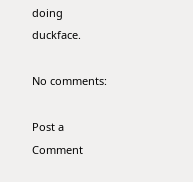doing duckface.

No comments:

Post a Comment